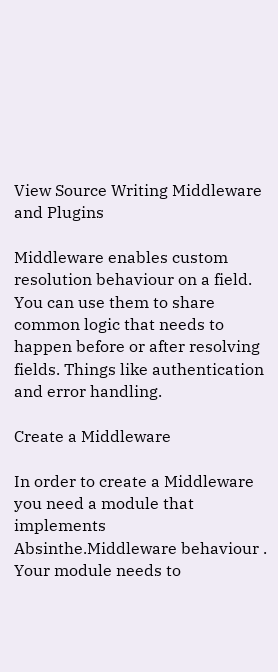View Source Writing Middleware and Plugins

Middleware enables custom resolution behaviour on a field. You can use them to share common logic that needs to happen before or after resolving fields. Things like authentication and error handling.

Create a Middleware

In order to create a Middleware you need a module that implements Absinthe.Middleware behaviour . Your module needs to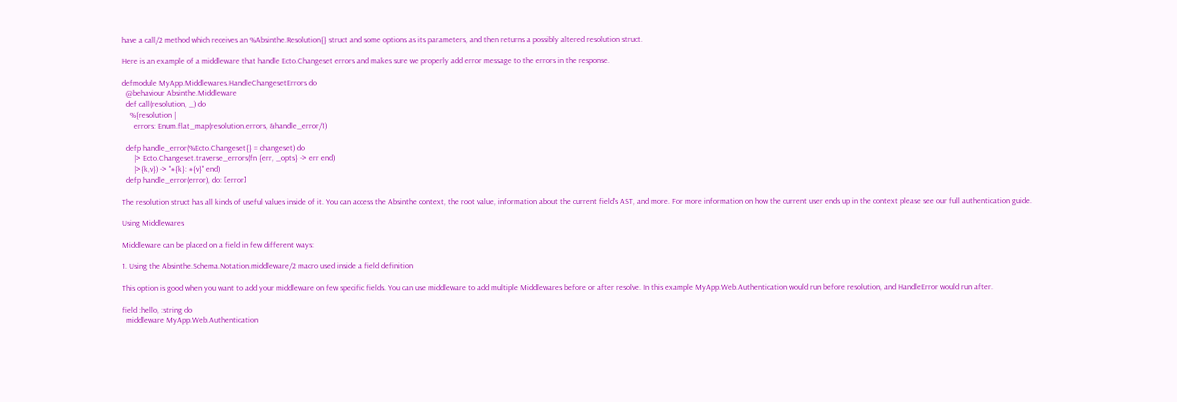have a call/2 method which receives an %Absinthe.Resolution{} struct and some options as its parameters, and then returns a possibly altered resolution struct.

Here is an example of a middleware that handle Ecto.Changeset errors and makes sure we properly add error message to the errors in the response.

defmodule MyApp.Middlewares.HandleChangesetErrors do
  @behaviour Absinthe.Middleware
  def call(resolution, _) do
    %{resolution |
      errors: Enum.flat_map(resolution.errors, &handle_error/1)

  defp handle_error(%Ecto.Changeset{} = changeset) do
      |> Ecto.Changeset.traverse_errors(fn {err, _opts} -> err end)
      |>{k,v}) -> "#{k}: #{v}" end)
  defp handle_error(error), do: [error]

The resolution struct has all kinds of useful values inside of it. You can access the Absinthe context, the root value, information about the current field's AST, and more. For more information on how the current user ends up in the context please see our full authentication guide.

Using Middlewares

Middleware can be placed on a field in few different ways:

1. Using the Absinthe.Schema.Notation.middleware/2 macro used inside a field definition

This option is good when you want to add your middleware on few specific fields. You can use middleware to add multiple Middlewares before or after resolve. In this example MyApp.Web.Authentication would run before resolution, and HandleError would run after.

field :hello, :string do
  middleware MyApp.Web.Authentication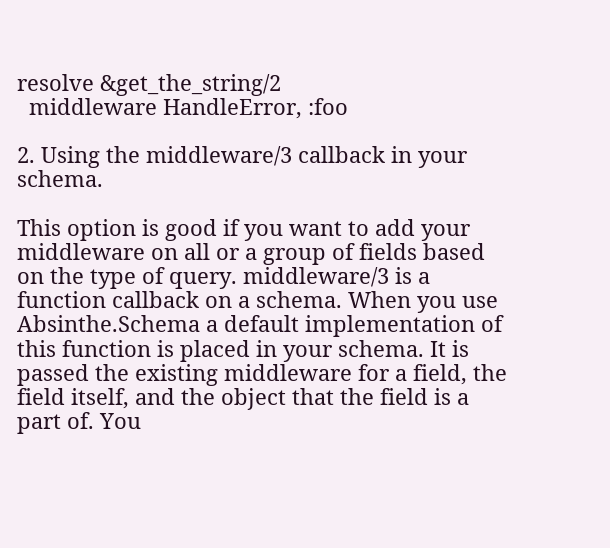resolve &get_the_string/2
  middleware HandleError, :foo

2. Using the middleware/3 callback in your schema.

This option is good if you want to add your middleware on all or a group of fields based on the type of query. middleware/3 is a function callback on a schema. When you use Absinthe.Schema a default implementation of this function is placed in your schema. It is passed the existing middleware for a field, the field itself, and the object that the field is a part of. You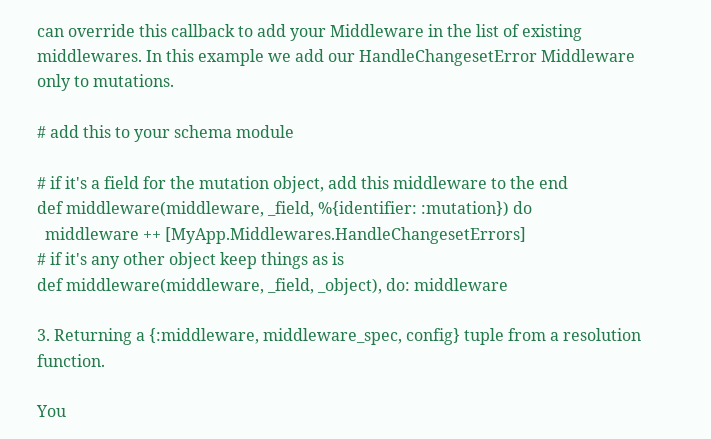can override this callback to add your Middleware in the list of existing middlewares. In this example we add our HandleChangesetError Middleware only to mutations.

# add this to your schema module

# if it's a field for the mutation object, add this middleware to the end
def middleware(middleware, _field, %{identifier: :mutation}) do
  middleware ++ [MyApp.Middlewares.HandleChangesetErrors]
# if it's any other object keep things as is
def middleware(middleware, _field, _object), do: middleware

3. Returning a {:middleware, middleware_spec, config} tuple from a resolution function.

You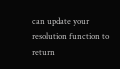can update your resolution function to return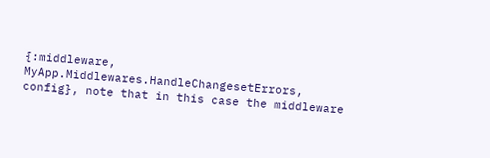{:middleware, MyApp.Middlewares.HandleChangesetErrors, config}, note that in this case the middleware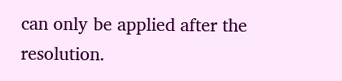can only be applied after the resolution.